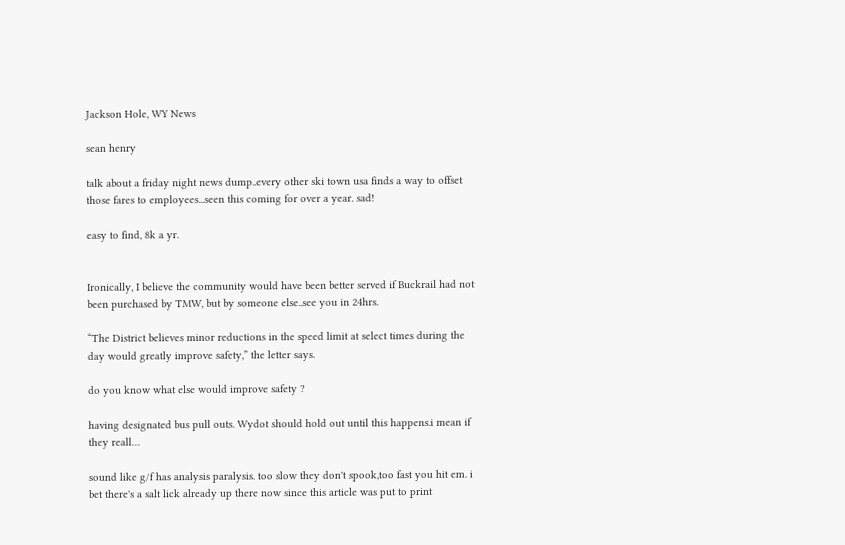Jackson Hole, WY News

sean henry

talk about a friday night news dump..every other ski town usa finds a way to offset those fares to employees...seen this coming for over a year. sad!

easy to find, 8k a yr.


Ironically, I believe the community would have been better served if Buckrail had not been purchased by TMW, but by someone else..see you in 24hrs.

“The District believes minor reductions in the speed limit at select times during the day would greatly improve safety,” the letter says.

do you know what else would improve safety ?

having designated bus pull outs. Wydot should hold out until this happens.i mean if they reall…

sound like g/f has analysis paralysis. too slow they don't spook,too fast you hit em. i bet there's a salt lick already up there now since this article was put to print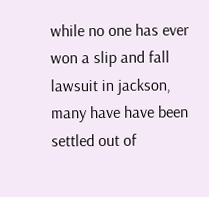while no one has ever won a slip and fall lawsuit in jackson, many have have been settled out of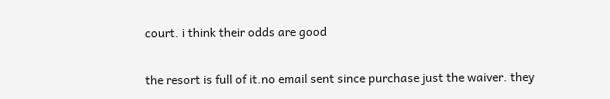court. i think their odds are good

the resort is full of it.no email sent since purchase just the waiver. they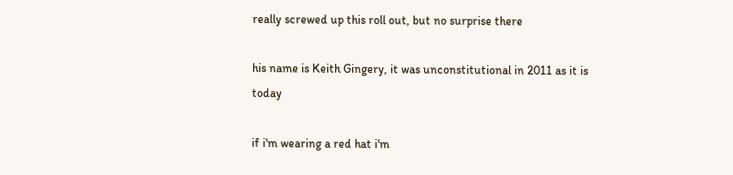really screwed up this roll out, but no surprise there

his name is Keith Gingery, it was unconstitutional in 2011 as it is today

if i'm wearing a red hat i'm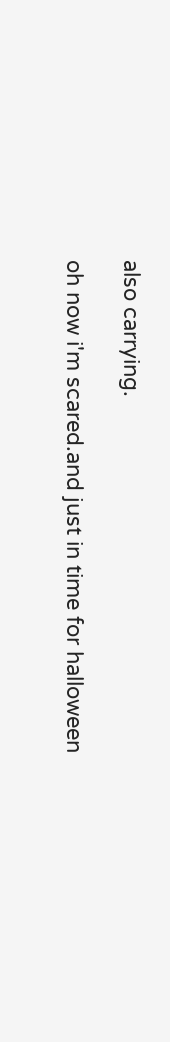also carrying.

oh now i'm scared.and just in time for halloween